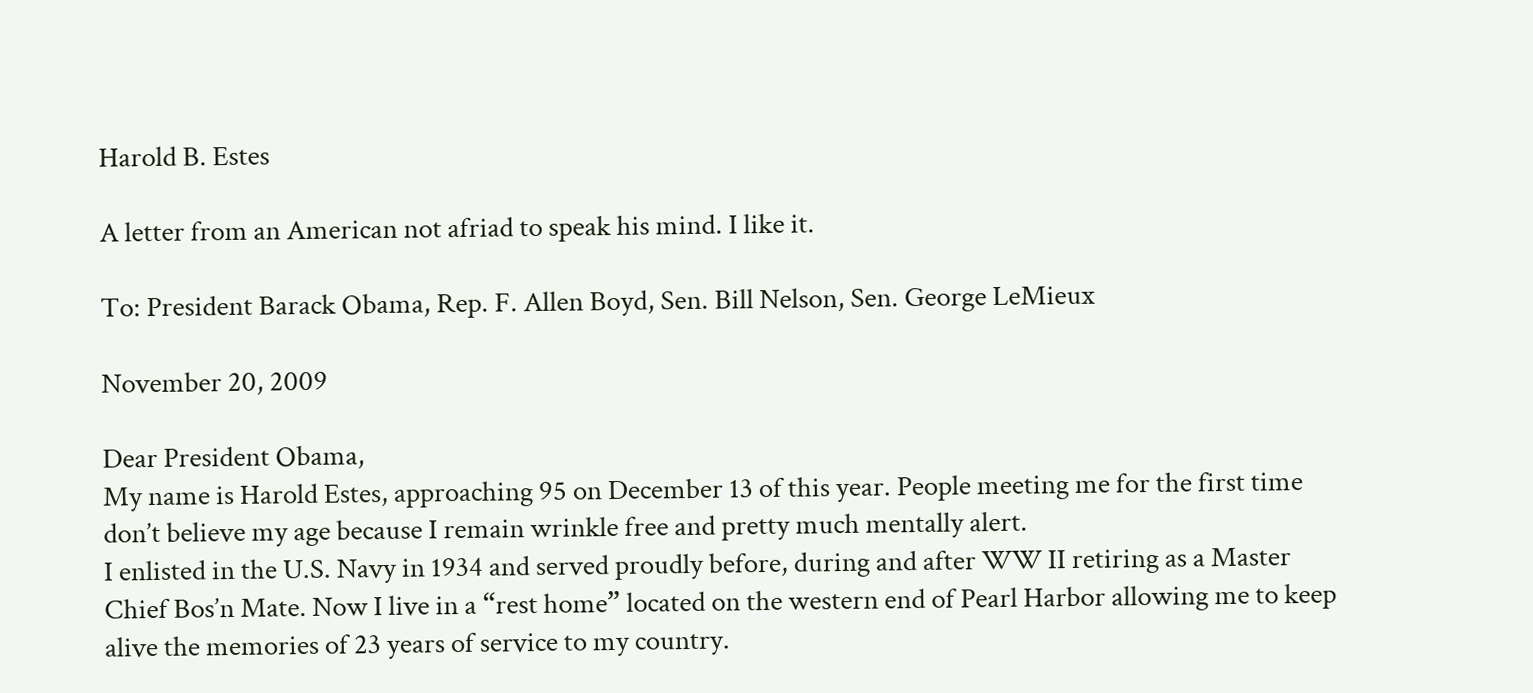Harold B. Estes

A letter from an American not afriad to speak his mind. I like it.

To: President Barack Obama, Rep. F. Allen Boyd, Sen. Bill Nelson, Sen. George LeMieux

November 20, 2009

Dear President Obama,
My name is Harold Estes, approaching 95 on December 13 of this year. People meeting me for the first time don’t believe my age because I remain wrinkle free and pretty much mentally alert.
I enlisted in the U.S. Navy in 1934 and served proudly before, during and after WW II retiring as a Master Chief Bos’n Mate. Now I live in a “rest home” located on the western end of Pearl Harbor allowing me to keep alive the memories of 23 years of service to my country.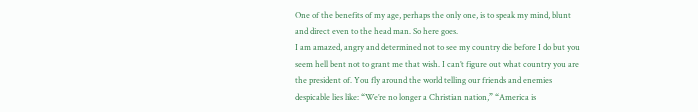One of the benefits of my age, perhaps the only one, is to speak my mind, blunt and direct even to the head man. So here goes.
I am amazed, angry and determined not to see my country die before I do but you seem hell bent not to grant me that wish. I can’t figure out what country you are the president of. You fly around the world telling our friends and enemies despicable lies like: “We’re no longer a Christian nation,” “America is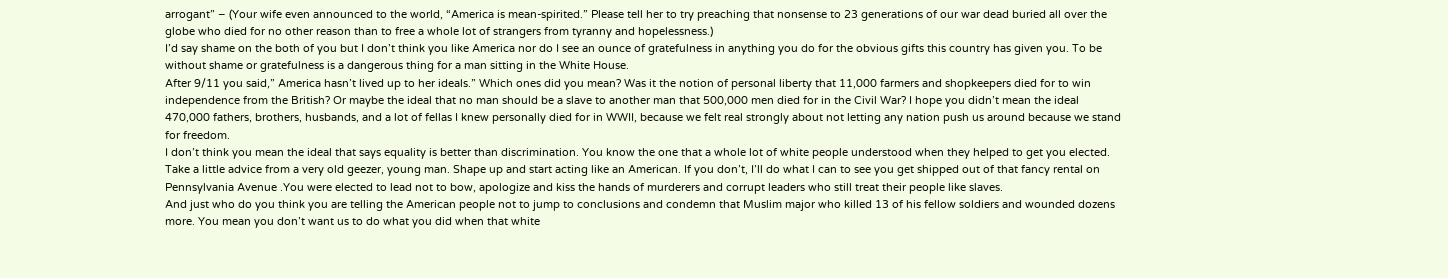arrogant” – (Your wife even announced to the world, “America is mean-spirited.” Please tell her to try preaching that nonsense to 23 generations of our war dead buried all over the globe who died for no other reason than to free a whole lot of strangers from tyranny and hopelessness.)
I’d say shame on the both of you but I don’t think you like America nor do I see an ounce of gratefulness in anything you do for the obvious gifts this country has given you. To be without shame or gratefulness is a dangerous thing for a man sitting in the White House.
After 9/11 you said,” America hasn’t lived up to her ideals.” Which ones did you mean? Was it the notion of personal liberty that 11,000 farmers and shopkeepers died for to win independence from the British? Or maybe the ideal that no man should be a slave to another man that 500,000 men died for in the Civil War? I hope you didn’t mean the ideal 470,000 fathers, brothers, husbands, and a lot of fellas I knew personally died for in WWII, because we felt real strongly about not letting any nation push us around because we stand for freedom.
I don’t think you mean the ideal that says equality is better than discrimination. You know the one that a whole lot of white people understood when they helped to get you elected.
Take a little advice from a very old geezer, young man. Shape up and start acting like an American. If you don’t, I’ll do what I can to see you get shipped out of that fancy rental on Pennsylvania Avenue .You were elected to lead not to bow, apologize and kiss the hands of murderers and corrupt leaders who still treat their people like slaves.
And just who do you think you are telling the American people not to jump to conclusions and condemn that Muslim major who killed 13 of his fellow soldiers and wounded dozens more. You mean you don’t want us to do what you did when that white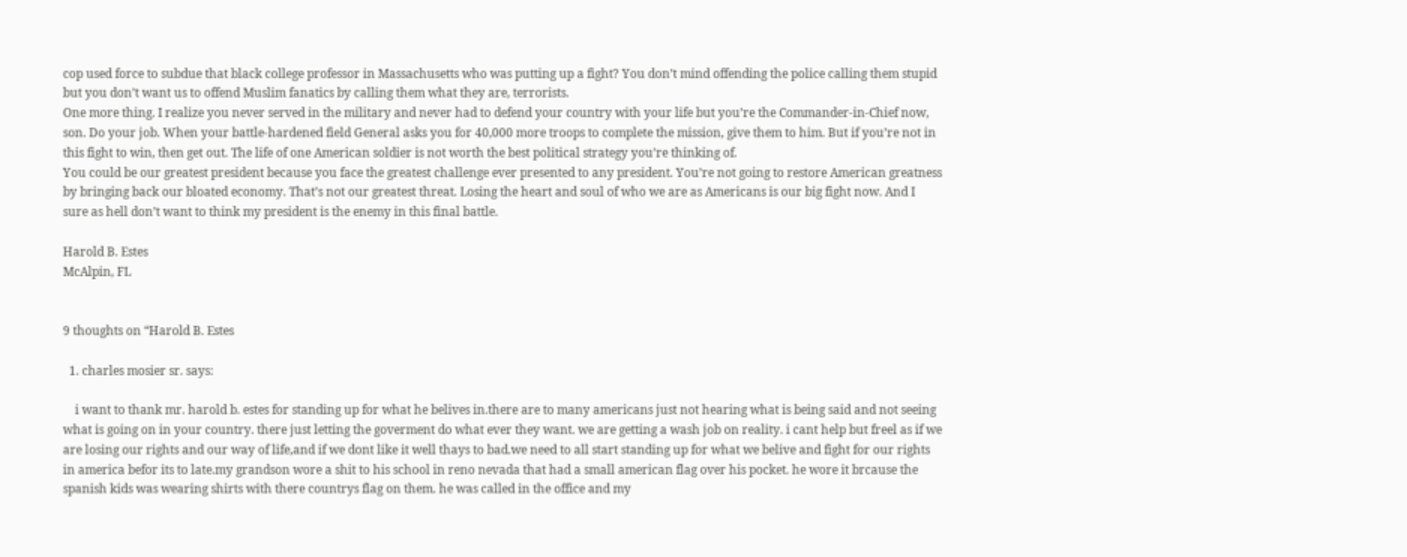cop used force to subdue that black college professor in Massachusetts who was putting up a fight? You don’t mind offending the police calling them stupid but you don’t want us to offend Muslim fanatics by calling them what they are, terrorists.
One more thing. I realize you never served in the military and never had to defend your country with your life but you’re the Commander-in-Chief now, son. Do your job. When your battle-hardened field General asks you for 40,000 more troops to complete the mission, give them to him. But if you’re not in this fight to win, then get out. The life of one American soldier is not worth the best political strategy you’re thinking of.
You could be our greatest president because you face the greatest challenge ever presented to any president. You’re not going to restore American greatness by bringing back our bloated economy. That’s not our greatest threat. Losing the heart and soul of who we are as Americans is our big fight now. And I sure as hell don’t want to think my president is the enemy in this final battle.

Harold B. Estes
McAlpin, FL


9 thoughts on “Harold B. Estes

  1. charles mosier sr. says:

    i want to thank mr. harold b. estes for standing up for what he belives in.there are to many americans just not hearing what is being said and not seeing what is going on in your country. there just letting the goverment do what ever they want. we are getting a wash job on reality. i cant help but freel as if we are losing our rights and our way of life,and if we dont like it well thays to bad.we need to all start standing up for what we belive and fight for our rights in america befor its to late.my grandson wore a shit to his school in reno nevada that had a small american flag over his pocket. he wore it brcause the spanish kids was wearing shirts with there countrys flag on them. he was called in the office and my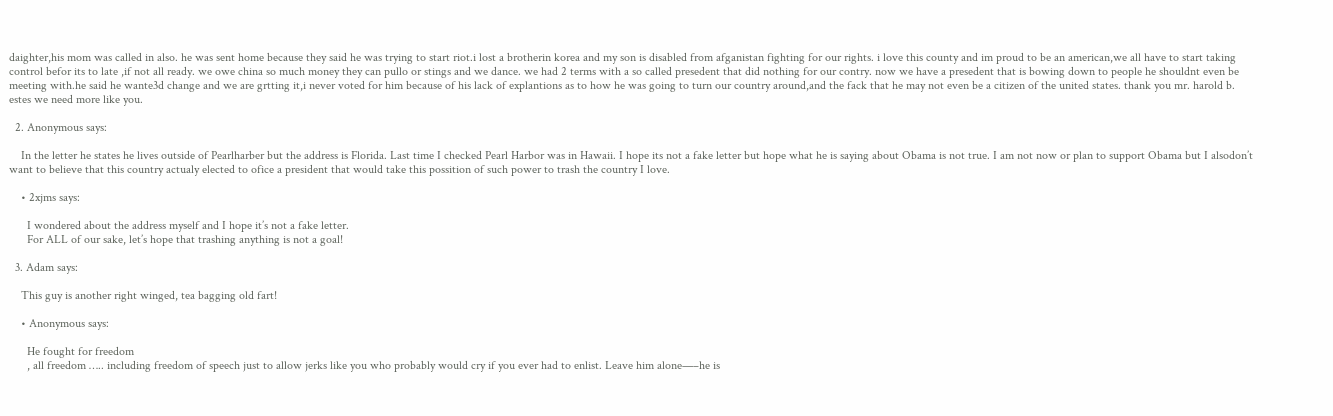daighter,his mom was called in also. he was sent home because they said he was trying to start riot.i lost a brotherin korea and my son is disabled from afganistan fighting for our rights. i love this county and im proud to be an american,we all have to start taking control befor its to late ,if not all ready. we owe china so much money they can pullo or stings and we dance. we had 2 terms with a so called presedent that did nothing for our contry. now we have a presedent that is bowing down to people he shouldnt even be meeting with.he said he wante3d change and we are grtting it,i never voted for him because of his lack of explantions as to how he was going to turn our country around,and the fack that he may not even be a citizen of the united states. thank you mr. harold b. estes we need more like you.

  2. Anonymous says:

    In the letter he states he lives outside of Pearlharber but the address is Florida. Last time I checked Pearl Harbor was in Hawaii. I hope its not a fake letter but hope what he is saying about Obama is not true. I am not now or plan to support Obama but I alsodon’t want to believe that this country actualy elected to ofice a president that would take this possition of such power to trash the country I love.

    • 2xjms says:

      I wondered about the address myself and I hope it’s not a fake letter.
      For ALL of our sake, let’s hope that trashing anything is not a goal!

  3. Adam says:

    This guy is another right winged, tea bagging old fart!

    • Anonymous says:

      He fought for freedom
      , all freedom ….. including freedom of speech just to allow jerks like you who probably would cry if you ever had to enlist. Leave him alone—–he is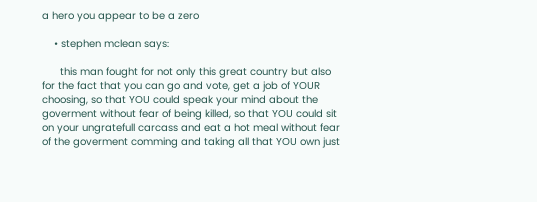a hero you appear to be a zero

    • stephen mclean says:

      this man fought for not only this great country but also for the fact that you can go and vote, get a job of YOUR choosing, so that YOU could speak your mind about the goverment without fear of being killed, so that YOU could sit on your ungratefull carcass and eat a hot meal without fear of the goverment comming and taking all that YOU own just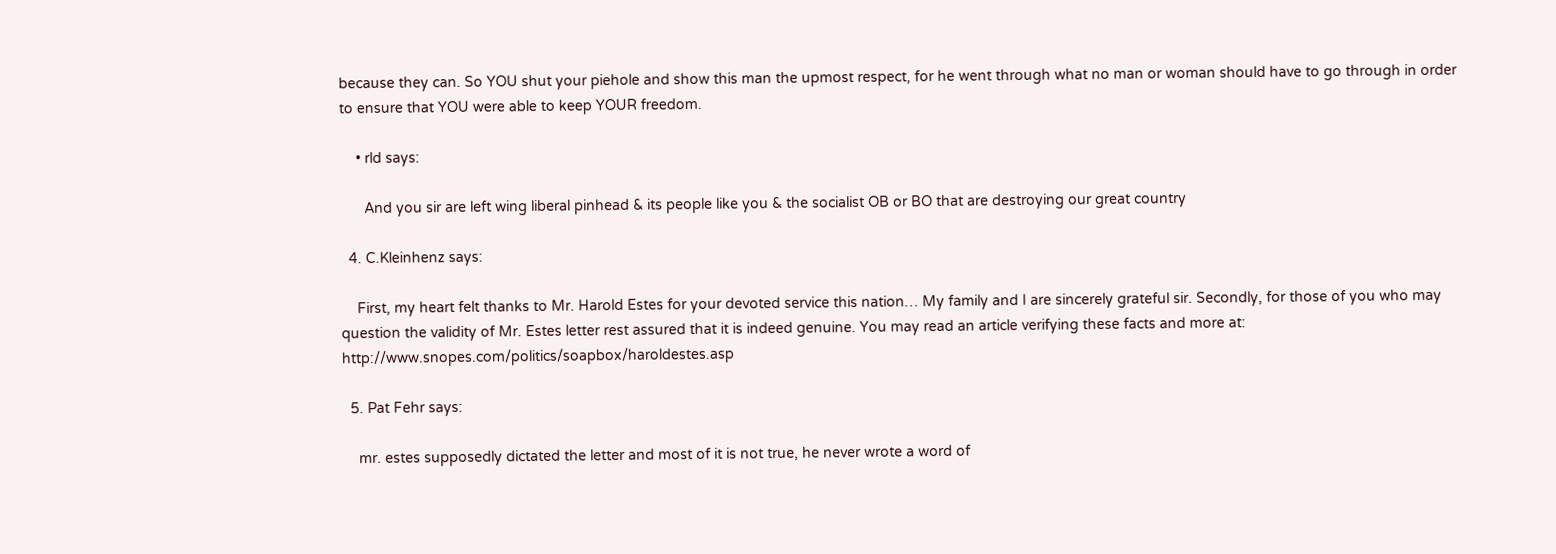because they can. So YOU shut your piehole and show this man the upmost respect, for he went through what no man or woman should have to go through in order to ensure that YOU were able to keep YOUR freedom.

    • rld says:

      And you sir are left wing liberal pinhead & its people like you & the socialist OB or BO that are destroying our great country

  4. C.Kleinhenz says:

    First, my heart felt thanks to Mr. Harold Estes for your devoted service this nation… My family and I are sincerely grateful sir. Secondly, for those of you who may question the validity of Mr. Estes letter rest assured that it is indeed genuine. You may read an article verifying these facts and more at: http://www.snopes.com/politics/soapbox/haroldestes.asp

  5. Pat Fehr says:

    mr. estes supposedly dictated the letter and most of it is not true, he never wrote a word of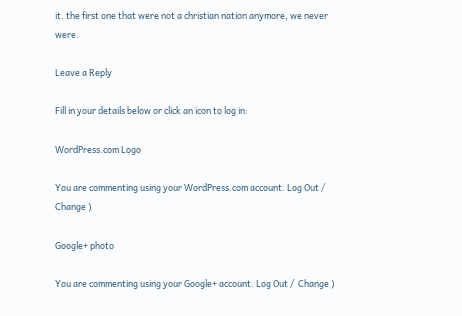it. the first one that were not a christian nation anymore, we never were.

Leave a Reply

Fill in your details below or click an icon to log in:

WordPress.com Logo

You are commenting using your WordPress.com account. Log Out /  Change )

Google+ photo

You are commenting using your Google+ account. Log Out /  Change )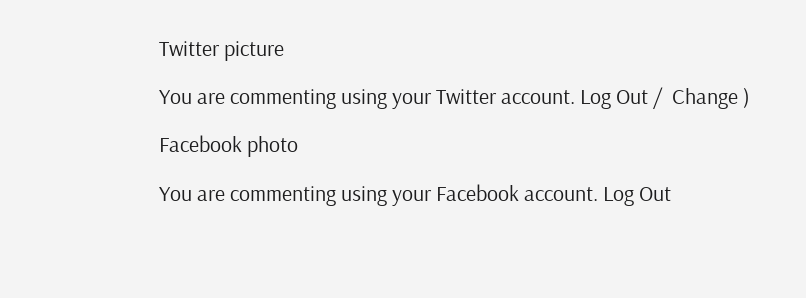Twitter picture

You are commenting using your Twitter account. Log Out /  Change )

Facebook photo

You are commenting using your Facebook account. Log Out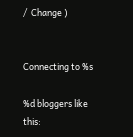/  Change )


Connecting to %s

%d bloggers like this: